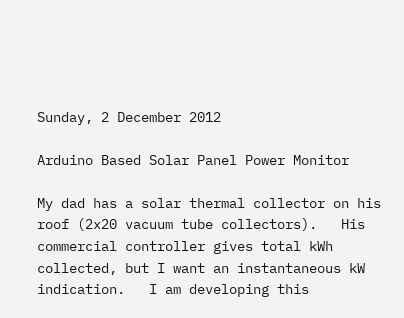Sunday, 2 December 2012

Arduino Based Solar Panel Power Monitor

My dad has a solar thermal collector on his roof (2x20 vacuum tube collectors).   His commercial controller gives total kWh collected, but I want an instantaneous kW indication.   I am developing this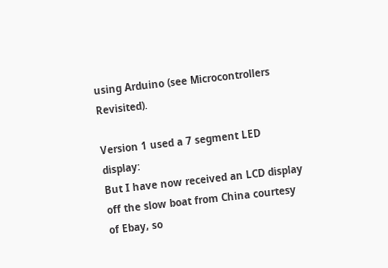using Arduino (see Microcontrollers Revisited).

Version 1 used a 7 segment LED display:
But I have now received an LCD display off the slow boat from China courtesy of Ebay, so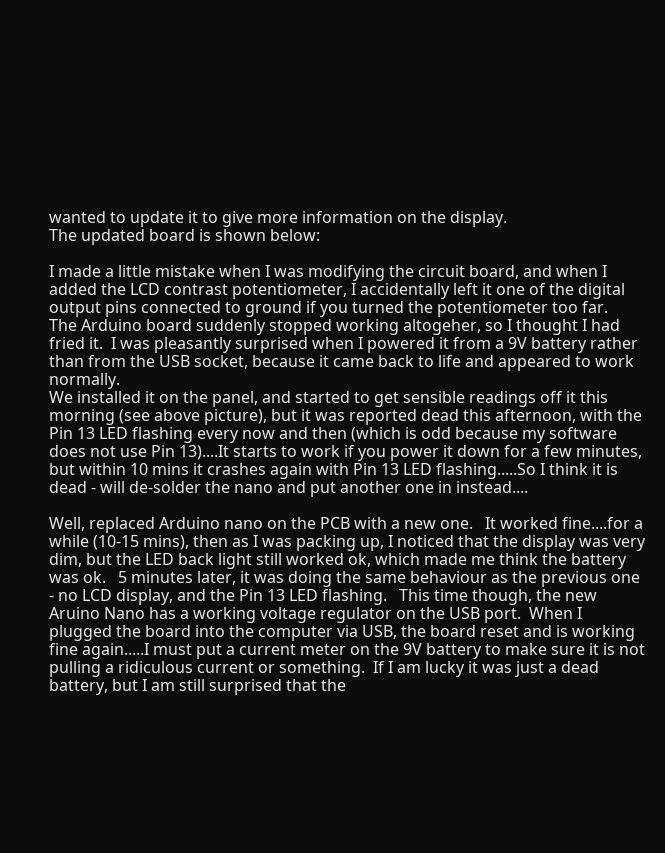wanted to update it to give more information on the display.
The updated board is shown below:

I made a little mistake when I was modifying the circuit board, and when I added the LCD contrast potentiometer, I accidentally left it one of the digital output pins connected to ground if you turned the potentiometer too far.   The Arduino board suddenly stopped working altogeher, so I thought I had fried it.  I was pleasantly surprised when I powered it from a 9V battery rather than from the USB socket, because it came back to life and appeared to work normally.
We installed it on the panel, and started to get sensible readings off it this morning (see above picture), but it was reported dead this afternoon, with the Pin 13 LED flashing every now and then (which is odd because my software does not use Pin 13)....It starts to work if you power it down for a few minutes, but within 10 mins it crashes again with Pin 13 LED flashing.....So I think it is dead - will de-solder the nano and put another one in instead....

Well, replaced Arduino nano on the PCB with a new one.   It worked fine....for a while (10-15 mins), then as I was packing up, I noticed that the display was very dim, but the LED back light still worked ok, which made me think the battery was ok.   5 minutes later, it was doing the same behaviour as the previous one - no LCD display, and the Pin 13 LED flashing.   This time though, the new Aruino Nano has a working voltage regulator on the USB port.  When I plugged the board into the computer via USB, the board reset and is working fine again.....I must put a current meter on the 9V battery to make sure it is not pulling a ridiculous current or something.  If I am lucky it was just a dead battery, but I am still surprised that the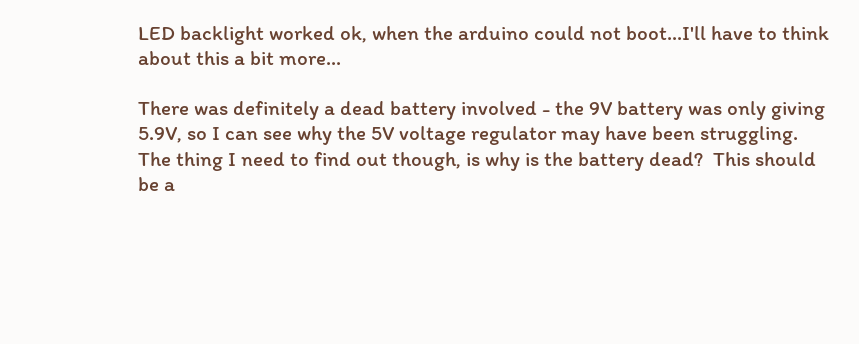LED backlight worked ok, when the arduino could not boot...I'll have to think about this a bit more...

There was definitely a dead battery involved - the 9V battery was only giving 5.9V, so I can see why the 5V voltage regulator may have been struggling.  The thing I need to find out though, is why is the battery dead?  This should be a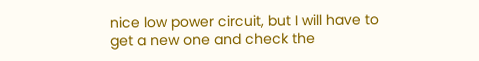nice low power circuit, but I will have to get a new one and check the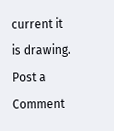current it is drawing.
Post a Comment